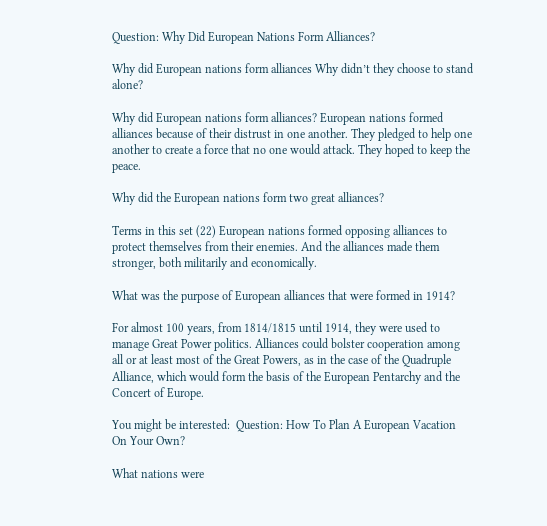Question: Why Did European Nations Form Alliances?

Why did European nations form alliances Why didn’t they choose to stand alone?

Why did European nations form alliances? European nations formed alliances because of their distrust in one another. They pledged to help one another to create a force that no one would attack. They hoped to keep the peace.

Why did the European nations form two great alliances?

Terms in this set (22) European nations formed opposing alliances to protect themselves from their enemies. And the alliances made them stronger, both militarily and economically.

What was the purpose of European alliances that were formed in 1914?

For almost 100 years, from 1814/1815 until 1914, they were used to manage Great Power politics. Alliances could bolster cooperation among all or at least most of the Great Powers, as in the case of the Quadruple Alliance, which would form the basis of the European Pentarchy and the Concert of Europe.

You might be interested:  Question: How To Plan A European Vacation On Your Own?

What nations were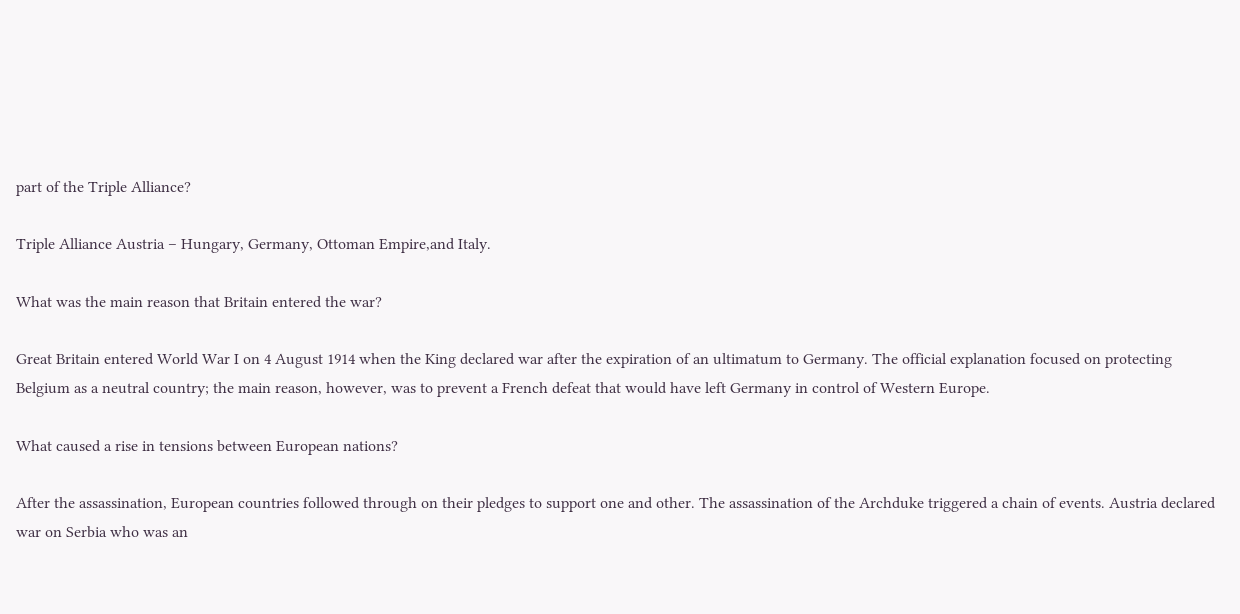part of the Triple Alliance?

Triple Alliance Austria – Hungary, Germany, Ottoman Empire,and Italy.

What was the main reason that Britain entered the war?

Great Britain entered World War I on 4 August 1914 when the King declared war after the expiration of an ultimatum to Germany. The official explanation focused on protecting Belgium as a neutral country; the main reason, however, was to prevent a French defeat that would have left Germany in control of Western Europe.

What caused a rise in tensions between European nations?

After the assassination, European countries followed through on their pledges to support one and other. The assassination of the Archduke triggered a chain of events. Austria declared war on Serbia who was an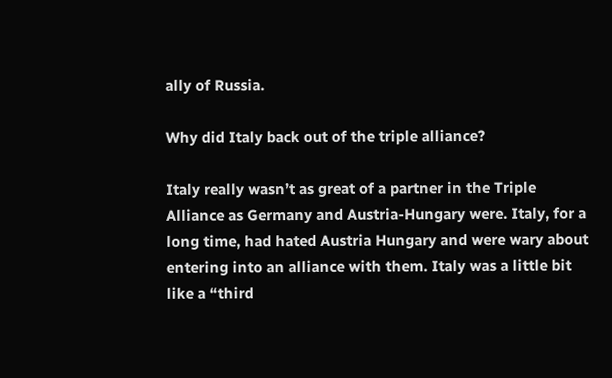ally of Russia.

Why did Italy back out of the triple alliance?

Italy really wasn’t as great of a partner in the Triple Alliance as Germany and Austria-Hungary were. Italy, for a long time, had hated Austria Hungary and were wary about entering into an alliance with them. Italy was a little bit like a “third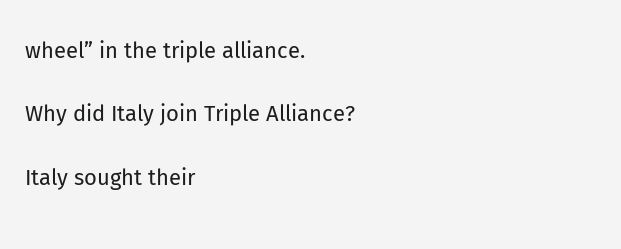wheel” in the triple alliance.

Why did Italy join Triple Alliance?

Italy sought their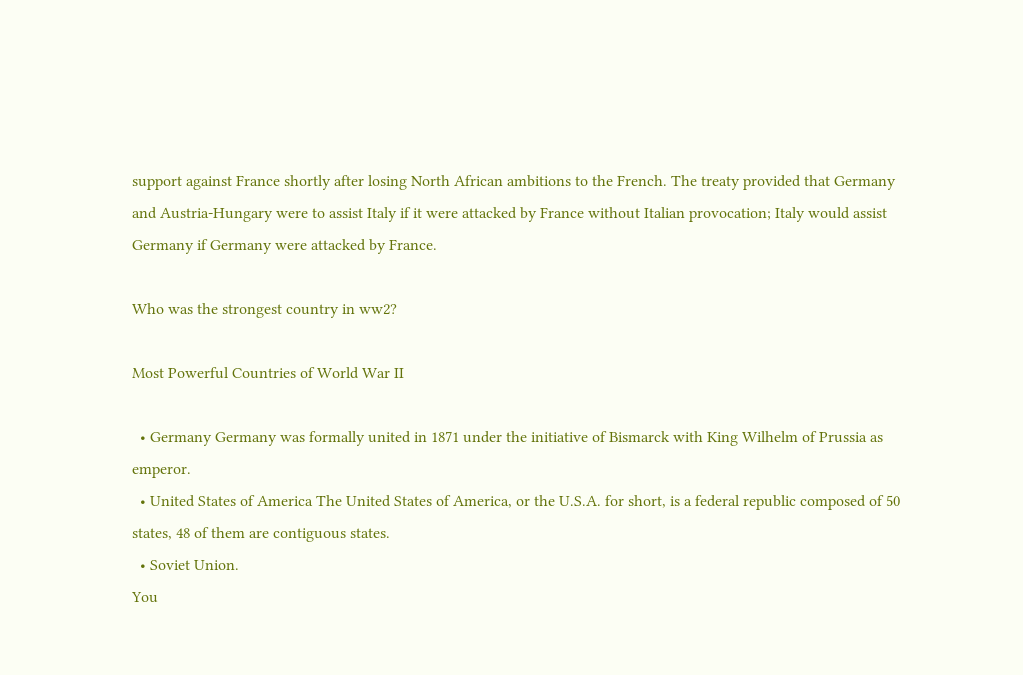support against France shortly after losing North African ambitions to the French. The treaty provided that Germany and Austria-Hungary were to assist Italy if it were attacked by France without Italian provocation; Italy would assist Germany if Germany were attacked by France.

Who was the strongest country in ww2?

Most Powerful Countries of World War II

  • Germany Germany was formally united in 1871 under the initiative of Bismarck with King Wilhelm of Prussia as emperor.
  • United States of America The United States of America, or the U.S.A. for short, is a federal republic composed of 50 states, 48 of them are contiguous states.
  • Soviet Union.
You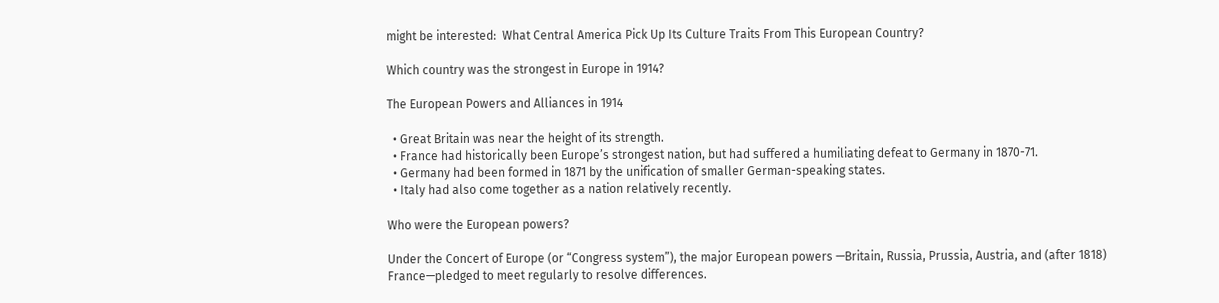might be interested:  What Central America Pick Up Its Culture Traits From This European Country?

Which country was the strongest in Europe in 1914?

The European Powers and Alliances in 1914

  • Great Britain was near the height of its strength.
  • France had historically been Europe’s strongest nation, but had suffered a humiliating defeat to Germany in 1870-71.
  • Germany had been formed in 1871 by the unification of smaller German-speaking states.
  • Italy had also come together as a nation relatively recently.

Who were the European powers?

Under the Concert of Europe (or “Congress system”), the major European powers —Britain, Russia, Prussia, Austria, and (after 1818) France—pledged to meet regularly to resolve differences.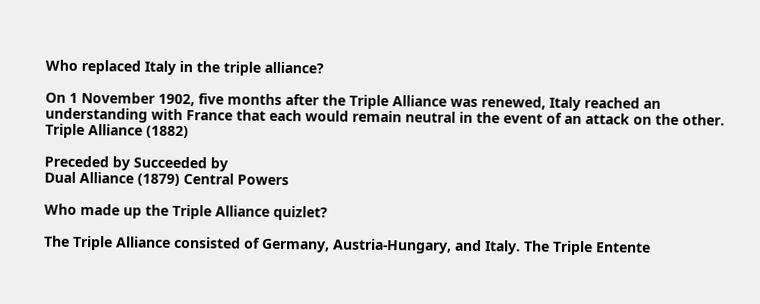Who replaced Italy in the triple alliance?

On 1 November 1902, five months after the Triple Alliance was renewed, Italy reached an understanding with France that each would remain neutral in the event of an attack on the other. Triple Alliance (1882)

Preceded by Succeeded by
Dual Alliance (1879) Central Powers

Who made up the Triple Alliance quizlet?

The Triple Alliance consisted of Germany, Austria-Hungary, and Italy. The Triple Entente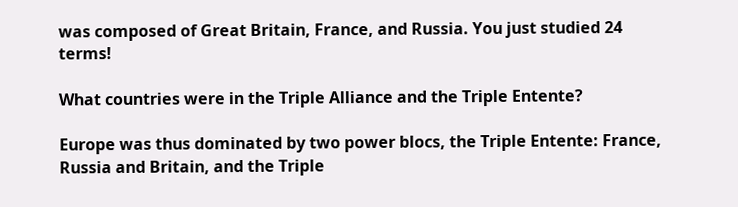was composed of Great Britain, France, and Russia. You just studied 24 terms!

What countries were in the Triple Alliance and the Triple Entente?

Europe was thus dominated by two power blocs, the Triple Entente: France, Russia and Britain, and the Triple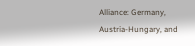Alliance: Germany, Austria-Hungary, and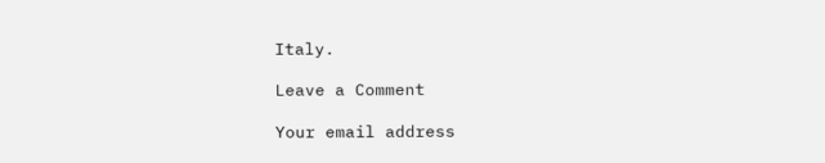Italy.

Leave a Comment

Your email address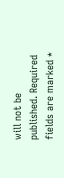will not be published. Required fields are marked *